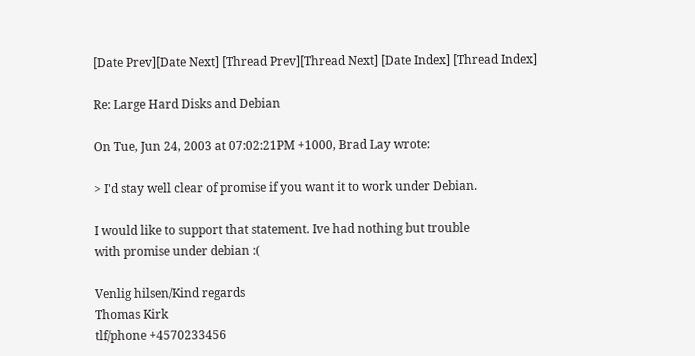[Date Prev][Date Next] [Thread Prev][Thread Next] [Date Index] [Thread Index]

Re: Large Hard Disks and Debian

On Tue, Jun 24, 2003 at 07:02:21PM +1000, Brad Lay wrote:

> I'd stay well clear of promise if you want it to work under Debian.

I would like to support that statement. Ive had nothing but trouble
with promise under debian :(

Venlig hilsen/Kind regards
Thomas Kirk
tlf/phone +4570233456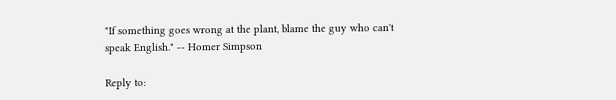"If something goes wrong at the plant, blame the guy who can't
speak English." -- Homer Simpson

Reply to: